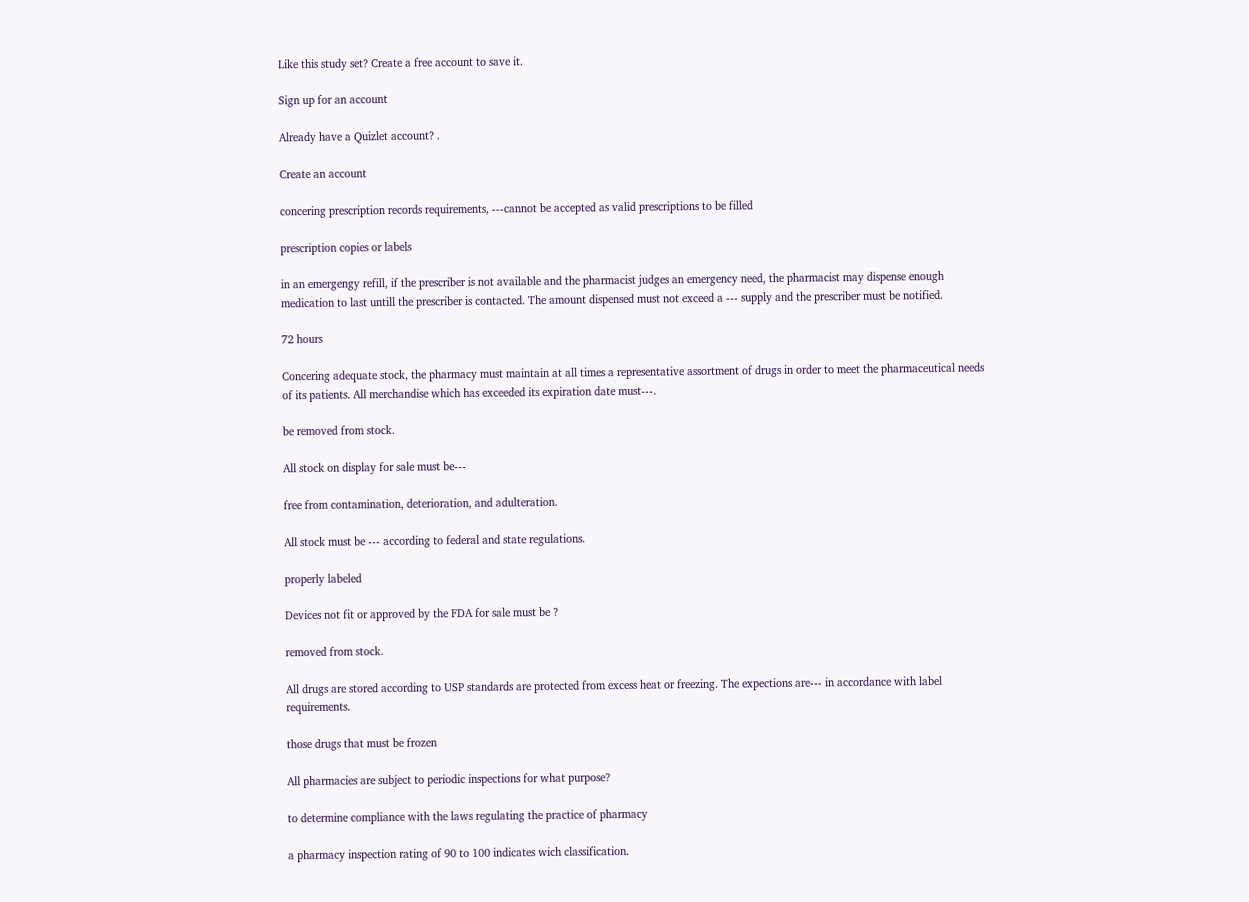Like this study set? Create a free account to save it.

Sign up for an account

Already have a Quizlet account? .

Create an account

concering prescription records requirements, ---cannot be accepted as valid prescriptions to be filled

prescription copies or labels

in an emergengy refill, if the prescriber is not available and the pharmacist judges an emergency need, the pharmacist may dispense enough medication to last untill the prescriber is contacted. The amount dispensed must not exceed a --- supply and the prescriber must be notified.

72 hours

Concering adequate stock, the pharmacy must maintain at all times a representative assortment of drugs in order to meet the pharmaceutical needs of its patients. All merchandise which has exceeded its expiration date must---.

be removed from stock.

All stock on display for sale must be---

free from contamination, deterioration, and adulteration.

All stock must be --- according to federal and state regulations.

properly labeled

Devices not fit or approved by the FDA for sale must be ?

removed from stock.

All drugs are stored according to USP standards are protected from excess heat or freezing. The expections are--- in accordance with label requirements.

those drugs that must be frozen

All pharmacies are subject to periodic inspections for what purpose?

to determine compliance with the laws regulating the practice of pharmacy

a pharmacy inspection rating of 90 to 100 indicates wich classification.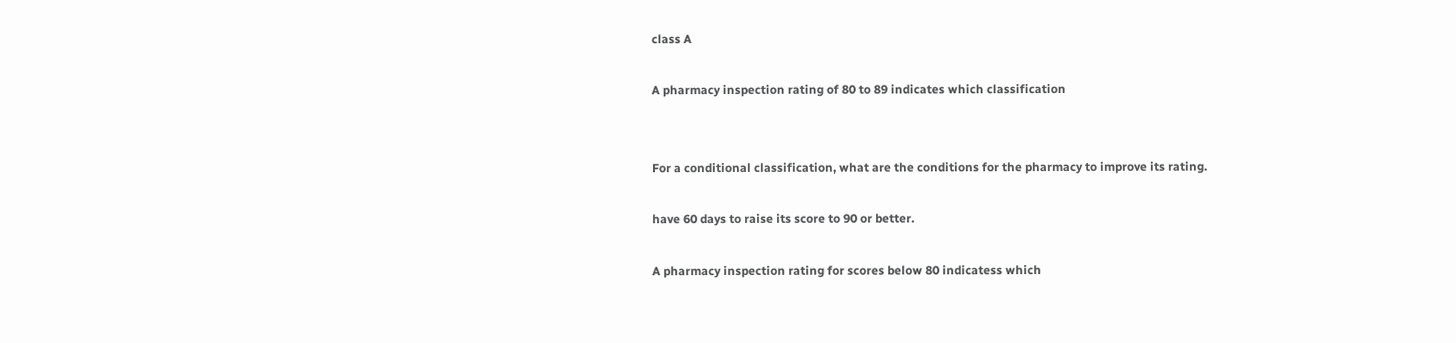class A

A pharmacy inspection rating of 80 to 89 indicates which classification


For a conditional classification, what are the conditions for the pharmacy to improve its rating.

have 60 days to raise its score to 90 or better.

A pharmacy inspection rating for scores below 80 indicatess which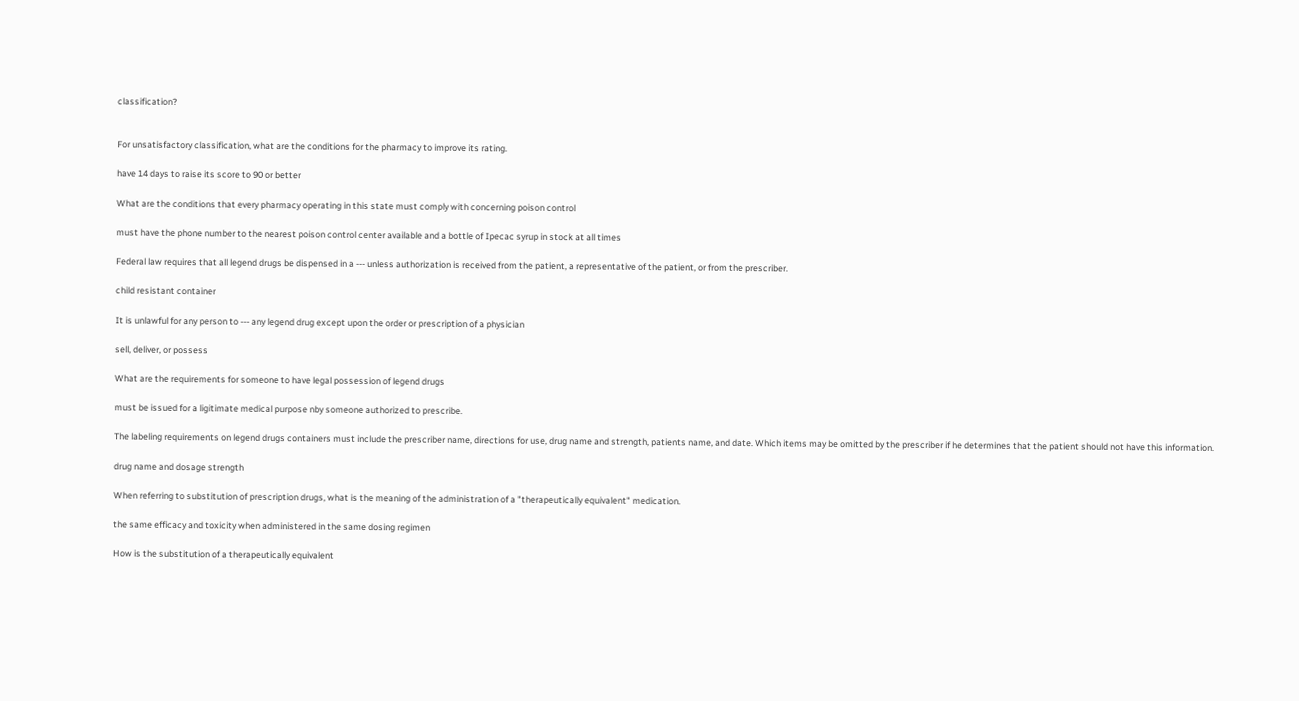classification?


For unsatisfactory classification, what are the conditions for the pharmacy to improve its rating.

have 14 days to raise its score to 90 or better

What are the conditions that every pharmacy operating in this state must comply with concerning poison control

must have the phone number to the nearest poison control center available and a bottle of Ipecac syrup in stock at all times

Federal law requires that all legend drugs be dispensed in a --- unless authorization is received from the patient, a representative of the patient, or from the prescriber.

child resistant container

It is unlawful for any person to --- any legend drug except upon the order or prescription of a physician

sell, deliver, or possess

What are the requirements for someone to have legal possession of legend drugs

must be issued for a ligitimate medical purpose nby someone authorized to prescribe.

The labeling requirements on legend drugs containers must include the prescriber name, directions for use, drug name and strength, patients name, and date. Which items may be omitted by the prescriber if he determines that the patient should not have this information.

drug name and dosage strength

When referring to substitution of prescription drugs, what is the meaning of the administration of a "therapeutically equivalent" medication.

the same efficacy and toxicity when administered in the same dosing regimen

How is the substitution of a therapeutically equivalent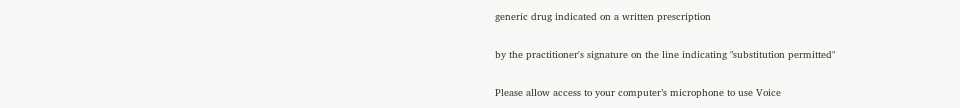generic drug indicated on a written prescription

by the practitioner's signature on the line indicating "substitution permitted"

Please allow access to your computer’s microphone to use Voice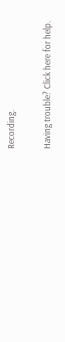Recording.

Having trouble? Click here for help.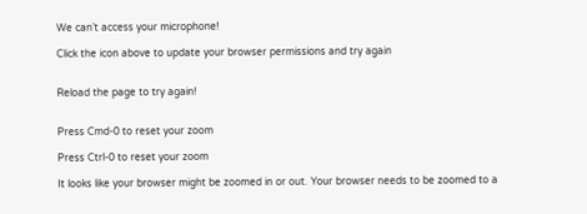We can’t access your microphone!

Click the icon above to update your browser permissions and try again


Reload the page to try again!


Press Cmd-0 to reset your zoom

Press Ctrl-0 to reset your zoom

It looks like your browser might be zoomed in or out. Your browser needs to be zoomed to a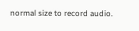normal size to record audio.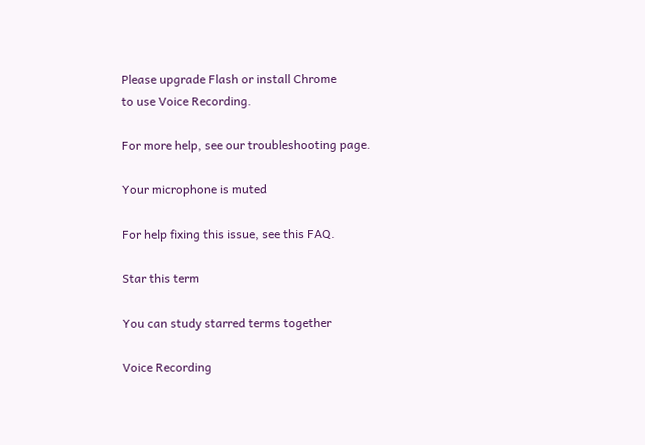Please upgrade Flash or install Chrome
to use Voice Recording.

For more help, see our troubleshooting page.

Your microphone is muted

For help fixing this issue, see this FAQ.

Star this term

You can study starred terms together

Voice Recording